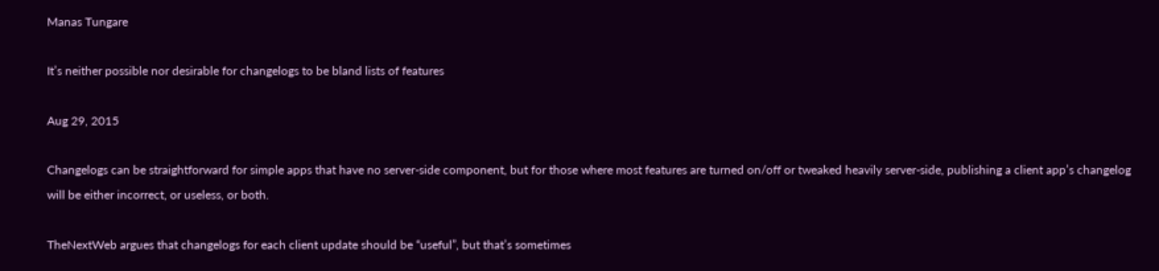Manas Tungare

It’s neither possible nor desirable for changelogs to be bland lists of features

Aug 29, 2015

Changelogs can be straightforward for simple apps that have no server-side component, but for those where most features are turned on/off or tweaked heavily server-side, publishing a client app’s changelog will be either incorrect, or useless, or both.

TheNextWeb argues that changelogs for each client update should be “useful”, but that’s sometimes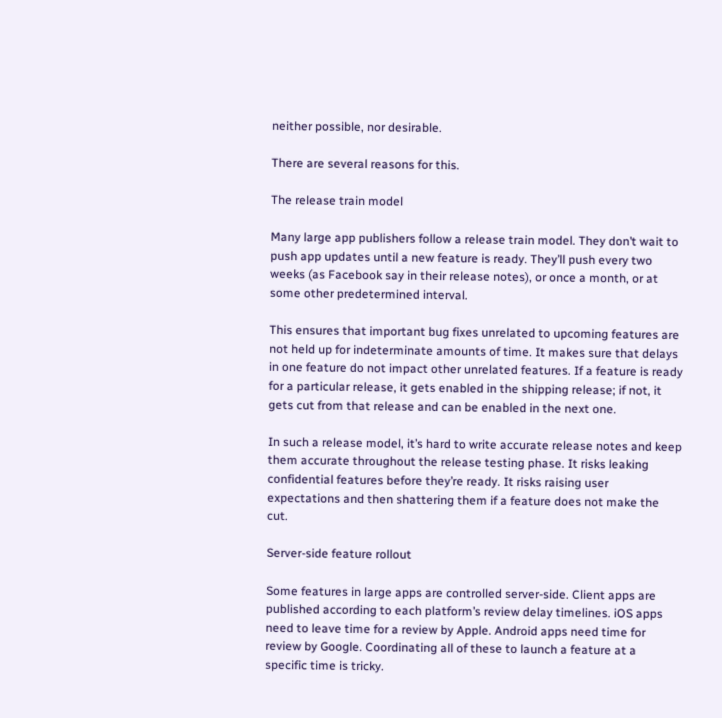neither possible, nor desirable.

There are several reasons for this.

The release train model

Many large app publishers follow a release train model. They don’t wait to push app updates until a new feature is ready. They’ll push every two weeks (as Facebook say in their release notes), or once a month, or at some other predetermined interval.

This ensures that important bug fixes unrelated to upcoming features are not held up for indeterminate amounts of time. It makes sure that delays in one feature do not impact other unrelated features. If a feature is ready for a particular release, it gets enabled in the shipping release; if not, it gets cut from that release and can be enabled in the next one.

In such a release model, it’s hard to write accurate release notes and keep them accurate throughout the release testing phase. It risks leaking confidential features before they’re ready. It risks raising user expectations and then shattering them if a feature does not make the cut.

Server-side feature rollout

Some features in large apps are controlled server-side. Client apps are published according to each platform’s review delay timelines. iOS apps need to leave time for a review by Apple. Android apps need time for review by Google. Coordinating all of these to launch a feature at a specific time is tricky.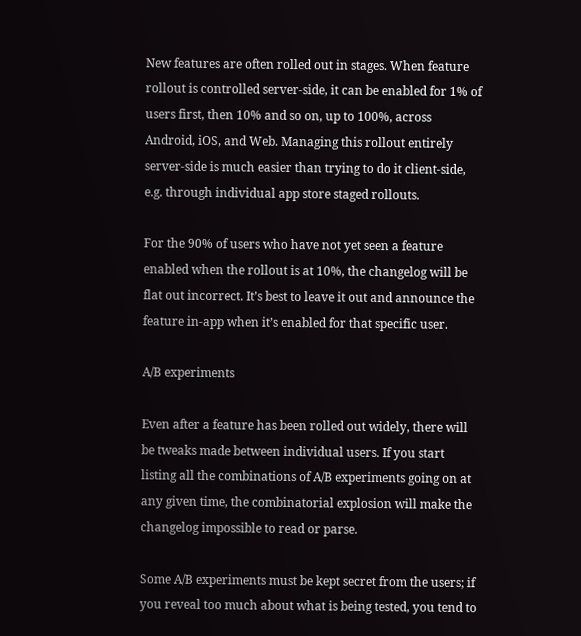New features are often rolled out in stages. When feature rollout is controlled server-side, it can be enabled for 1% of users first, then 10% and so on, up to 100%, across Android, iOS, and Web. Managing this rollout entirely server-side is much easier than trying to do it client-side, e.g. through individual app store staged rollouts.

For the 90% of users who have not yet seen a feature enabled when the rollout is at 10%, the changelog will be flat out incorrect. It’s best to leave it out and announce the feature in-app when it’s enabled for that specific user.

A/B experiments

Even after a feature has been rolled out widely, there will be tweaks made between individual users. If you start listing all the combinations of A/B experiments going on at any given time, the combinatorial explosion will make the changelog impossible to read or parse.

Some A/B experiments must be kept secret from the users; if you reveal too much about what is being tested, you tend to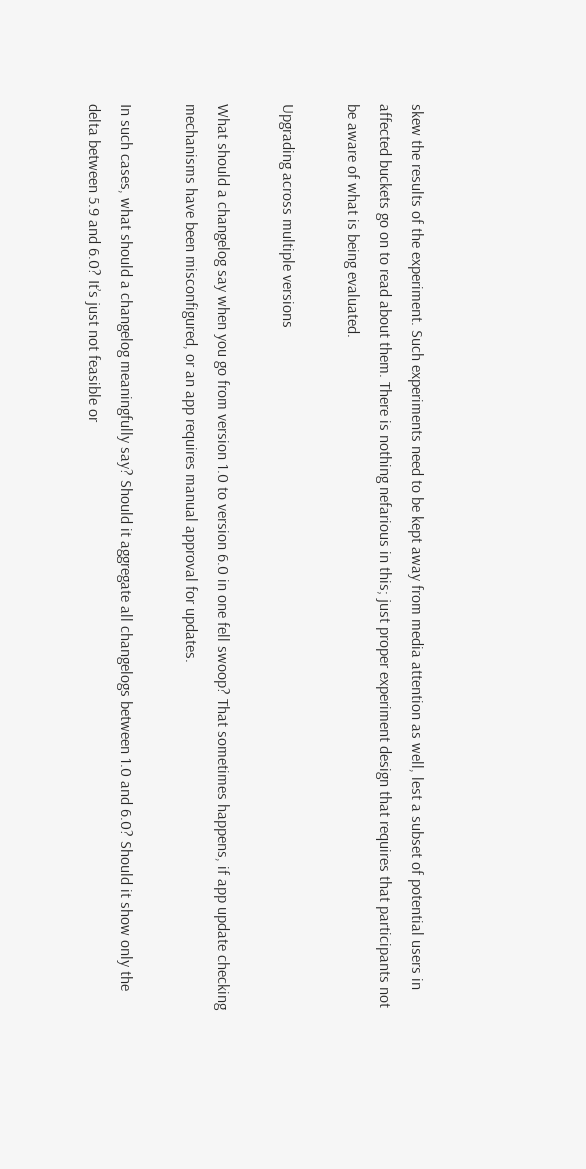skew the results of the experiment. Such experiments need to be kept away from media attention as well, lest a subset of potential users in affected buckets go on to read about them. There is nothing nefarious in this; just proper experiment design that requires that participants not be aware of what is being evaluated.

Upgrading across multiple versions

What should a changelog say when you go from version 1.0 to version 6.0 in one fell swoop? That sometimes happens, if app update checking mechanisms have been misconfigured, or an app requires manual approval for updates.

In such cases, what should a changelog meaningfully say? Should it aggregate all changelogs between 1.0 and 6.0? Should it show only the delta between 5.9 and 6.0? It’s just not feasible or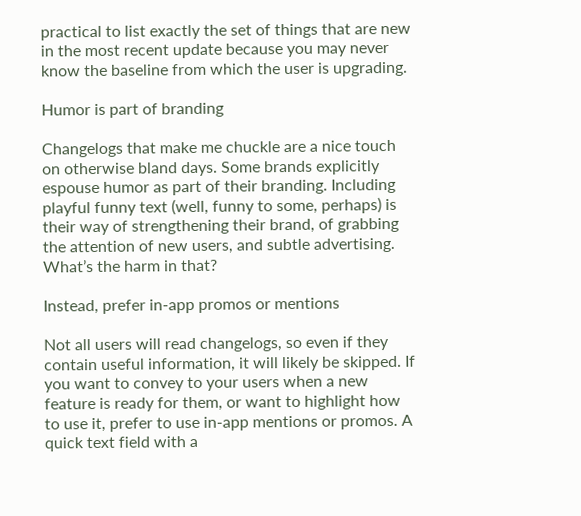practical to list exactly the set of things that are new in the most recent update because you may never know the baseline from which the user is upgrading.

Humor is part of branding

Changelogs that make me chuckle are a nice touch on otherwise bland days. Some brands explicitly espouse humor as part of their branding. Including playful funny text (well, funny to some, perhaps) is their way of strengthening their brand, of grabbing the attention of new users, and subtle advertising. What’s the harm in that?

Instead, prefer in-app promos or mentions

Not all users will read changelogs, so even if they contain useful information, it will likely be skipped. If you want to convey to your users when a new feature is ready for them, or want to highlight how to use it, prefer to use in-app mentions or promos. A quick text field with a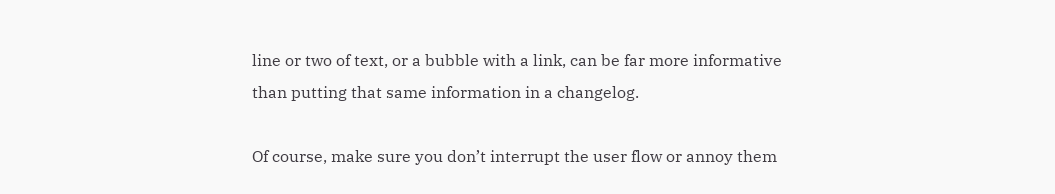line or two of text, or a bubble with a link, can be far more informative than putting that same information in a changelog.

Of course, make sure you don’t interrupt the user flow or annoy them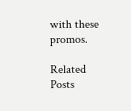with these promos.

Related Posts